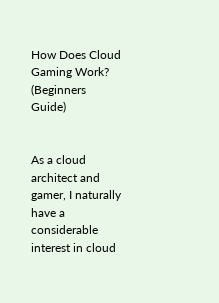How Does Cloud Gaming Work? (Beginners Guide)


As a cloud architect and gamer, I naturally have a considerable interest in cloud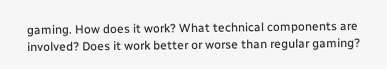gaming. How does it work? What technical components are involved? Does it work better or worse than regular gaming?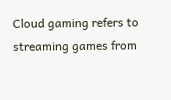Cloud gaming refers to streaming games from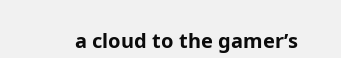a cloud to the gamer’s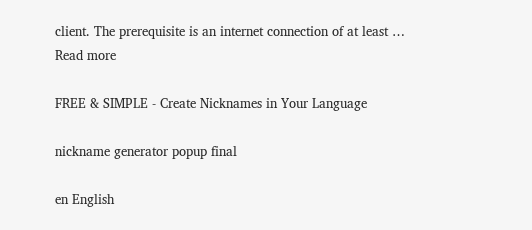client. The prerequisite is an internet connection of at least … Read more

FREE & SIMPLE - Create Nicknames in Your Language

nickname generator popup final

en English